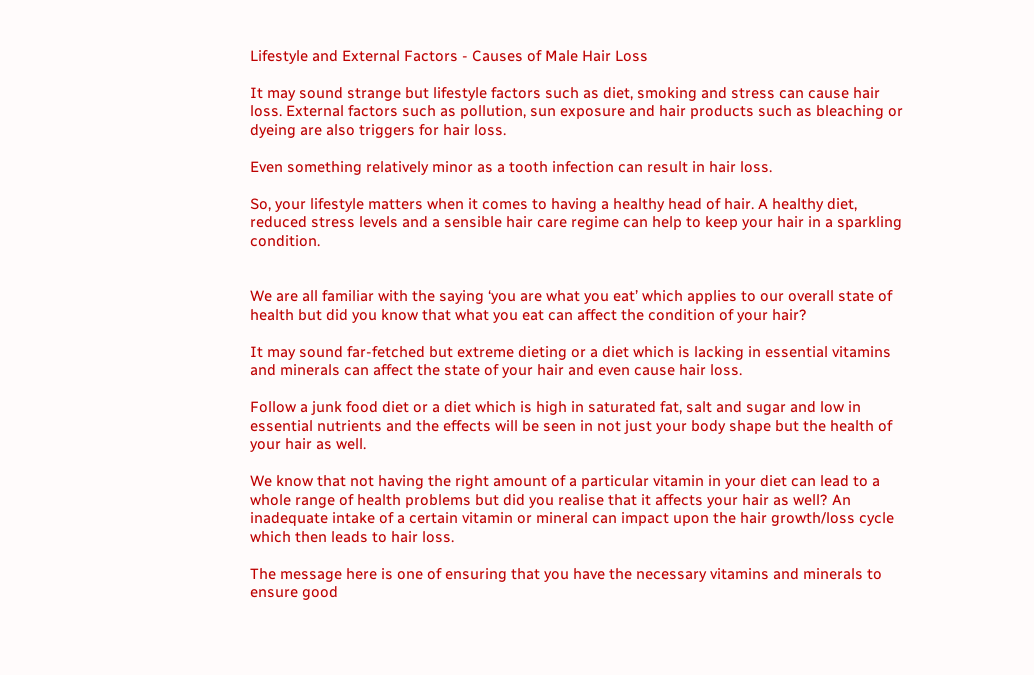Lifestyle and External Factors - Causes of Male Hair Loss

It may sound strange but lifestyle factors such as diet, smoking and stress can cause hair loss. External factors such as pollution, sun exposure and hair products such as bleaching or dyeing are also triggers for hair loss.

Even something relatively minor as a tooth infection can result in hair loss.

So, your lifestyle matters when it comes to having a healthy head of hair. A healthy diet, reduced stress levels and a sensible hair care regime can help to keep your hair in a sparkling condition.


We are all familiar with the saying ‘you are what you eat’ which applies to our overall state of health but did you know that what you eat can affect the condition of your hair?

It may sound far-fetched but extreme dieting or a diet which is lacking in essential vitamins and minerals can affect the state of your hair and even cause hair loss.

Follow a junk food diet or a diet which is high in saturated fat, salt and sugar and low in essential nutrients and the effects will be seen in not just your body shape but the health of your hair as well.

We know that not having the right amount of a particular vitamin in your diet can lead to a whole range of health problems but did you realise that it affects your hair as well? An inadequate intake of a certain vitamin or mineral can impact upon the hair growth/loss cycle which then leads to hair loss.

The message here is one of ensuring that you have the necessary vitamins and minerals to ensure good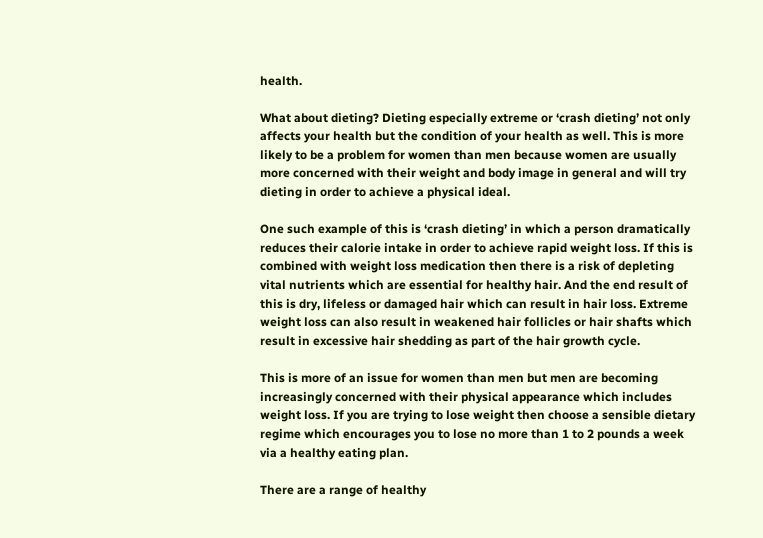health.

What about dieting? Dieting especially extreme or ‘crash dieting’ not only affects your health but the condition of your health as well. This is more likely to be a problem for women than men because women are usually more concerned with their weight and body image in general and will try dieting in order to achieve a physical ideal.

One such example of this is ‘crash dieting’ in which a person dramatically reduces their calorie intake in order to achieve rapid weight loss. If this is combined with weight loss medication then there is a risk of depleting vital nutrients which are essential for healthy hair. And the end result of this is dry, lifeless or damaged hair which can result in hair loss. Extreme weight loss can also result in weakened hair follicles or hair shafts which result in excessive hair shedding as part of the hair growth cycle.

This is more of an issue for women than men but men are becoming increasingly concerned with their physical appearance which includes weight loss. If you are trying to lose weight then choose a sensible dietary regime which encourages you to lose no more than 1 to 2 pounds a week via a healthy eating plan.

There are a range of healthy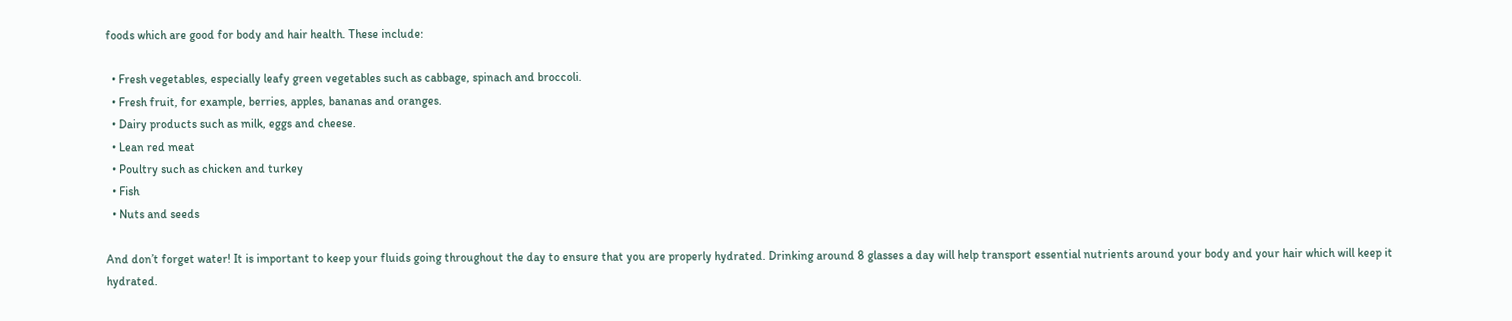foods which are good for body and hair health. These include:

  • Fresh vegetables, especially leafy green vegetables such as cabbage, spinach and broccoli.
  • Fresh fruit, for example, berries, apples, bananas and oranges.
  • Dairy products such as milk, eggs and cheese.
  • Lean red meat
  • Poultry such as chicken and turkey
  • Fish
  • Nuts and seeds

And don’t forget water! It is important to keep your fluids going throughout the day to ensure that you are properly hydrated. Drinking around 8 glasses a day will help transport essential nutrients around your body and your hair which will keep it hydrated.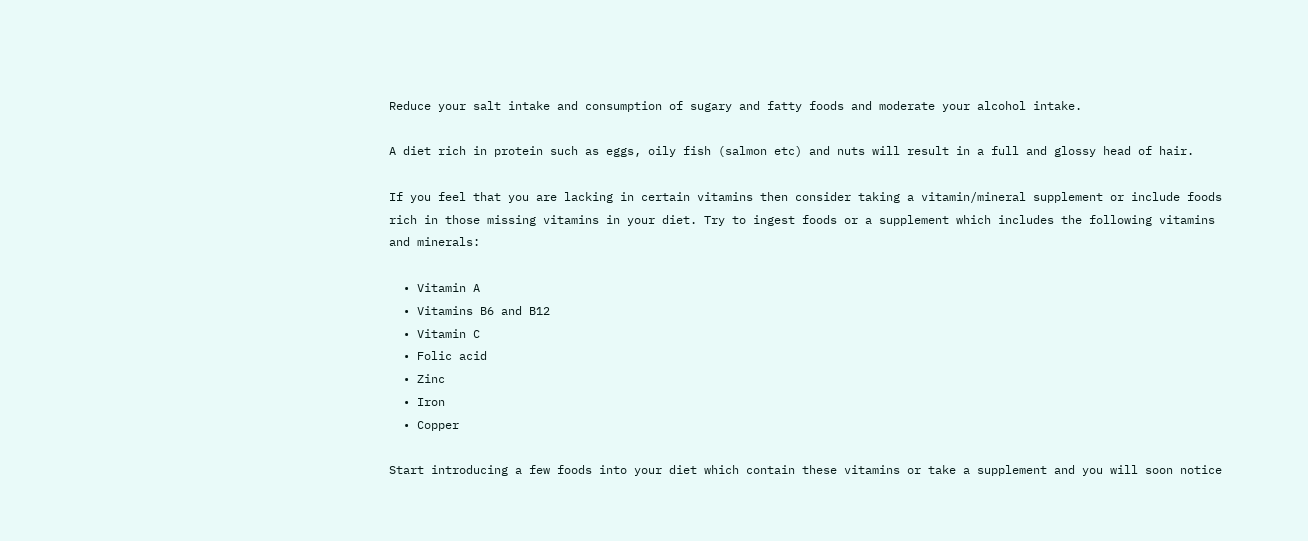Reduce your salt intake and consumption of sugary and fatty foods and moderate your alcohol intake.

A diet rich in protein such as eggs, oily fish (salmon etc) and nuts will result in a full and glossy head of hair.

If you feel that you are lacking in certain vitamins then consider taking a vitamin/mineral supplement or include foods rich in those missing vitamins in your diet. Try to ingest foods or a supplement which includes the following vitamins and minerals:

  • Vitamin A
  • Vitamins B6 and B12
  • Vitamin C
  • Folic acid
  • Zinc
  • Iron
  • Copper

Start introducing a few foods into your diet which contain these vitamins or take a supplement and you will soon notice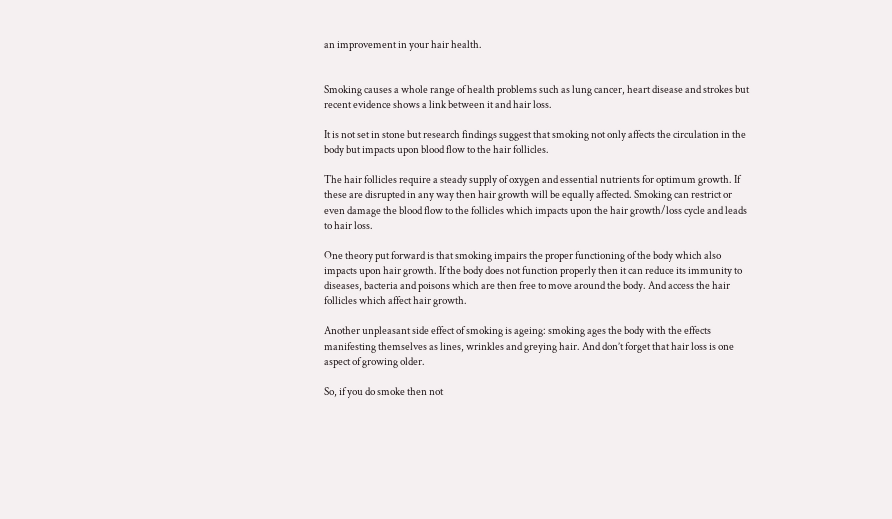an improvement in your hair health.


Smoking causes a whole range of health problems such as lung cancer, heart disease and strokes but recent evidence shows a link between it and hair loss.

It is not set in stone but research findings suggest that smoking not only affects the circulation in the body but impacts upon blood flow to the hair follicles.

The hair follicles require a steady supply of oxygen and essential nutrients for optimum growth. If these are disrupted in any way then hair growth will be equally affected. Smoking can restrict or even damage the blood flow to the follicles which impacts upon the hair growth/loss cycle and leads to hair loss.

One theory put forward is that smoking impairs the proper functioning of the body which also impacts upon hair growth. If the body does not function properly then it can reduce its immunity to diseases, bacteria and poisons which are then free to move around the body. And access the hair follicles which affect hair growth.

Another unpleasant side effect of smoking is ageing: smoking ages the body with the effects manifesting themselves as lines, wrinkles and greying hair. And don’t forget that hair loss is one aspect of growing older.

So, if you do smoke then not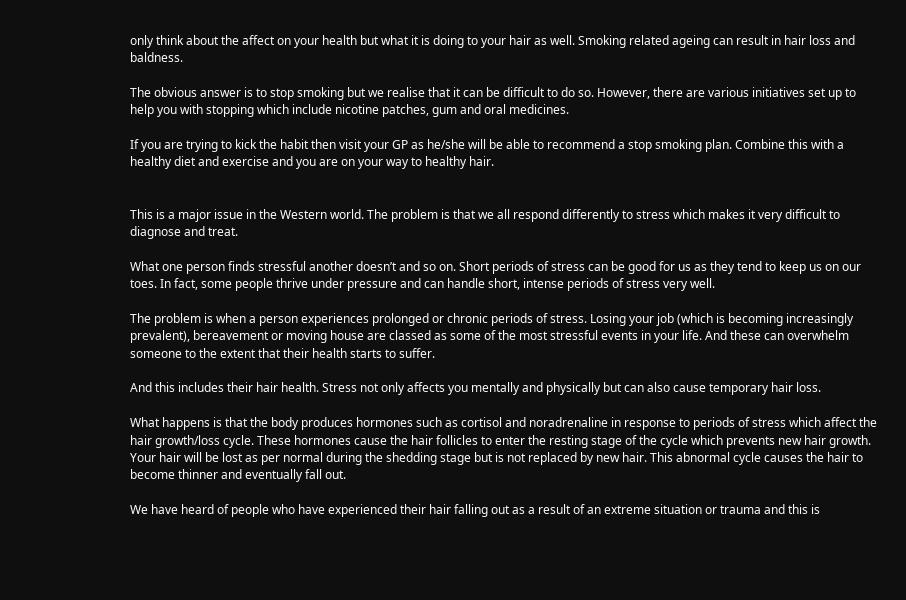only think about the affect on your health but what it is doing to your hair as well. Smoking related ageing can result in hair loss and baldness.

The obvious answer is to stop smoking but we realise that it can be difficult to do so. However, there are various initiatives set up to help you with stopping which include nicotine patches, gum and oral medicines.

If you are trying to kick the habit then visit your GP as he/she will be able to recommend a stop smoking plan. Combine this with a healthy diet and exercise and you are on your way to healthy hair.


This is a major issue in the Western world. The problem is that we all respond differently to stress which makes it very difficult to diagnose and treat.

What one person finds stressful another doesn’t and so on. Short periods of stress can be good for us as they tend to keep us on our toes. In fact, some people thrive under pressure and can handle short, intense periods of stress very well.

The problem is when a person experiences prolonged or chronic periods of stress. Losing your job (which is becoming increasingly prevalent), bereavement or moving house are classed as some of the most stressful events in your life. And these can overwhelm someone to the extent that their health starts to suffer.

And this includes their hair health. Stress not only affects you mentally and physically but can also cause temporary hair loss.

What happens is that the body produces hormones such as cortisol and noradrenaline in response to periods of stress which affect the hair growth/loss cycle. These hormones cause the hair follicles to enter the resting stage of the cycle which prevents new hair growth. Your hair will be lost as per normal during the shedding stage but is not replaced by new hair. This abnormal cycle causes the hair to become thinner and eventually fall out.

We have heard of people who have experienced their hair falling out as a result of an extreme situation or trauma and this is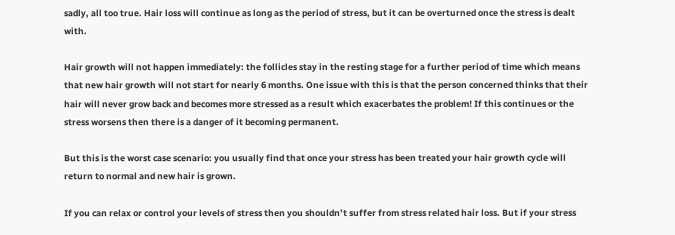sadly, all too true. Hair loss will continue as long as the period of stress, but it can be overturned once the stress is dealt with.

Hair growth will not happen immediately: the follicles stay in the resting stage for a further period of time which means that new hair growth will not start for nearly 6 months. One issue with this is that the person concerned thinks that their hair will never grow back and becomes more stressed as a result which exacerbates the problem! If this continues or the stress worsens then there is a danger of it becoming permanent.

But this is the worst case scenario: you usually find that once your stress has been treated your hair growth cycle will return to normal and new hair is grown.

If you can relax or control your levels of stress then you shouldn’t suffer from stress related hair loss. But if your stress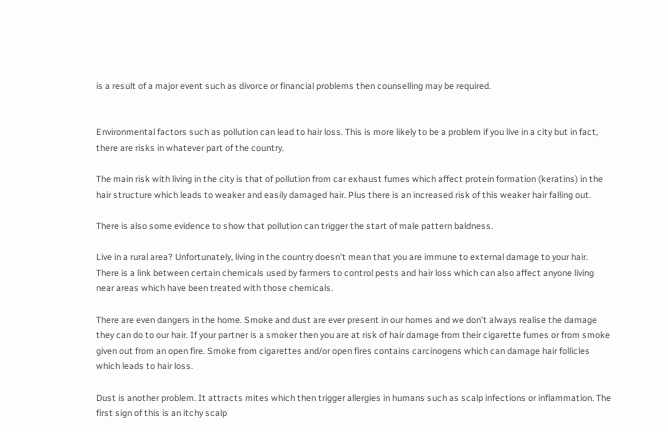is a result of a major event such as divorce or financial problems then counselling may be required.


Environmental factors such as pollution can lead to hair loss. This is more likely to be a problem if you live in a city but in fact, there are risks in whatever part of the country.

The main risk with living in the city is that of pollution from car exhaust fumes which affect protein formation (keratins) in the hair structure which leads to weaker and easily damaged hair. Plus there is an increased risk of this weaker hair falling out.

There is also some evidence to show that pollution can trigger the start of male pattern baldness.

Live in a rural area? Unfortunately, living in the country doesn’t mean that you are immune to external damage to your hair. There is a link between certain chemicals used by farmers to control pests and hair loss which can also affect anyone living near areas which have been treated with those chemicals.

There are even dangers in the home. Smoke and dust are ever present in our homes and we don’t always realise the damage they can do to our hair. If your partner is a smoker then you are at risk of hair damage from their cigarette fumes or from smoke given out from an open fire. Smoke from cigarettes and/or open fires contains carcinogens which can damage hair follicles which leads to hair loss.

Dust is another problem. It attracts mites which then trigger allergies in humans such as scalp infections or inflammation. The first sign of this is an itchy scalp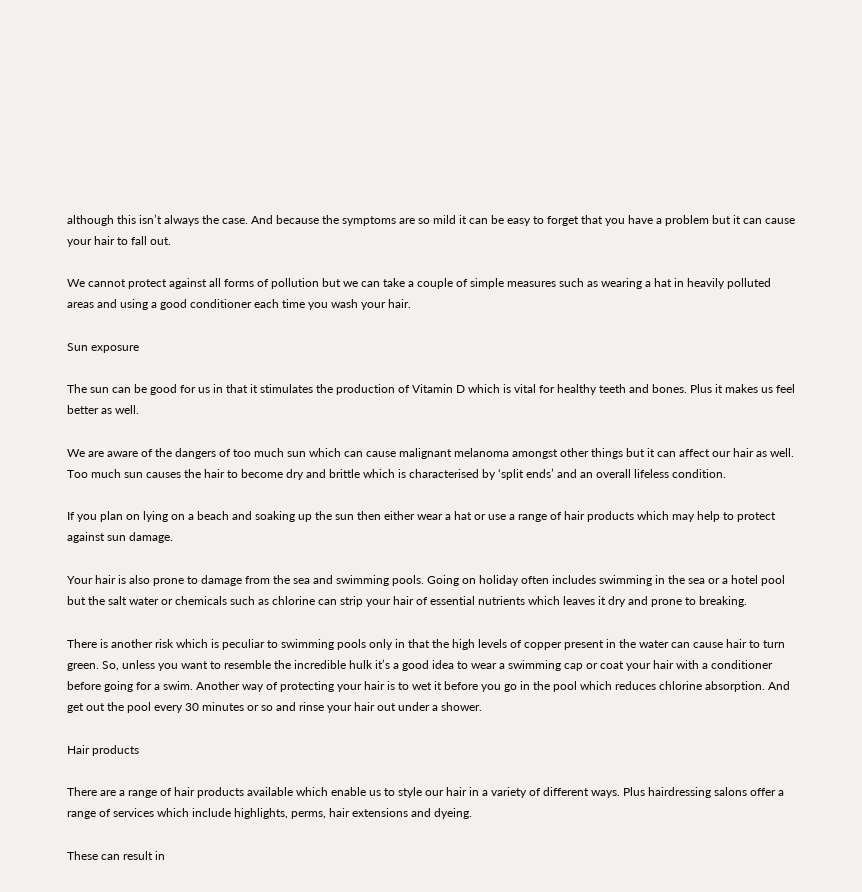although this isn’t always the case. And because the symptoms are so mild it can be easy to forget that you have a problem but it can cause your hair to fall out.

We cannot protect against all forms of pollution but we can take a couple of simple measures such as wearing a hat in heavily polluted areas and using a good conditioner each time you wash your hair.

Sun exposure

The sun can be good for us in that it stimulates the production of Vitamin D which is vital for healthy teeth and bones. Plus it makes us feel better as well.

We are aware of the dangers of too much sun which can cause malignant melanoma amongst other things but it can affect our hair as well. Too much sun causes the hair to become dry and brittle which is characterised by ‘split ends’ and an overall lifeless condition.

If you plan on lying on a beach and soaking up the sun then either wear a hat or use a range of hair products which may help to protect against sun damage.

Your hair is also prone to damage from the sea and swimming pools. Going on holiday often includes swimming in the sea or a hotel pool but the salt water or chemicals such as chlorine can strip your hair of essential nutrients which leaves it dry and prone to breaking.

There is another risk which is peculiar to swimming pools only in that the high levels of copper present in the water can cause hair to turn green. So, unless you want to resemble the incredible hulk it’s a good idea to wear a swimming cap or coat your hair with a conditioner before going for a swim. Another way of protecting your hair is to wet it before you go in the pool which reduces chlorine absorption. And get out the pool every 30 minutes or so and rinse your hair out under a shower.

Hair products

There are a range of hair products available which enable us to style our hair in a variety of different ways. Plus hairdressing salons offer a range of services which include highlights, perms, hair extensions and dyeing.

These can result in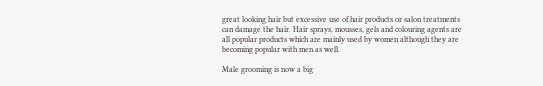great looking hair but excessive use of hair products or salon treatments can damage the hair. Hair sprays, mousses, gels and colouring agents are all popular products which are mainly used by women although they are becoming popular with men as well.

Male grooming is now a big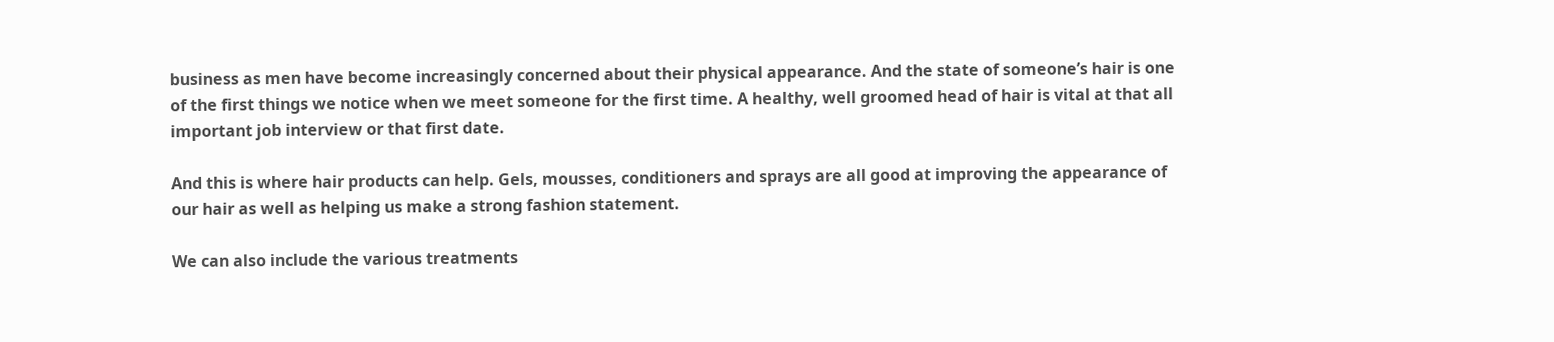business as men have become increasingly concerned about their physical appearance. And the state of someone’s hair is one of the first things we notice when we meet someone for the first time. A healthy, well groomed head of hair is vital at that all important job interview or that first date.

And this is where hair products can help. Gels, mousses, conditioners and sprays are all good at improving the appearance of our hair as well as helping us make a strong fashion statement.

We can also include the various treatments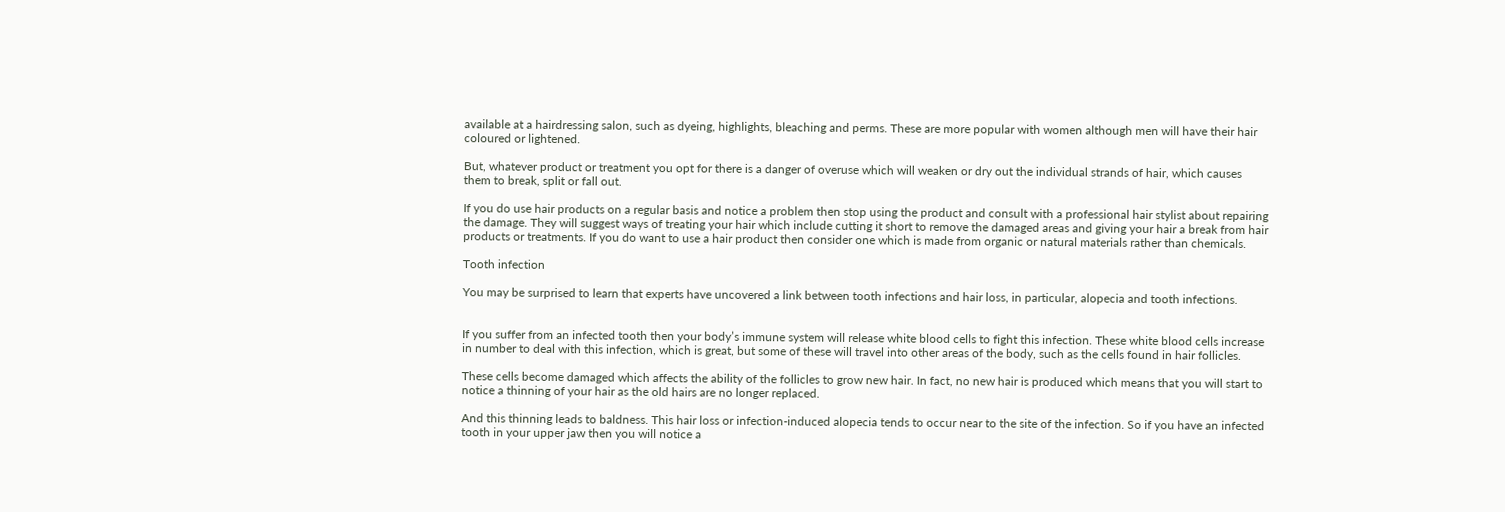available at a hairdressing salon, such as dyeing, highlights, bleaching and perms. These are more popular with women although men will have their hair coloured or lightened.

But, whatever product or treatment you opt for there is a danger of overuse which will weaken or dry out the individual strands of hair, which causes them to break, split or fall out.

If you do use hair products on a regular basis and notice a problem then stop using the product and consult with a professional hair stylist about repairing the damage. They will suggest ways of treating your hair which include cutting it short to remove the damaged areas and giving your hair a break from hair products or treatments. If you do want to use a hair product then consider one which is made from organic or natural materials rather than chemicals.

Tooth infection

You may be surprised to learn that experts have uncovered a link between tooth infections and hair loss, in particular, alopecia and tooth infections.


If you suffer from an infected tooth then your body’s immune system will release white blood cells to fight this infection. These white blood cells increase in number to deal with this infection, which is great, but some of these will travel into other areas of the body, such as the cells found in hair follicles.

These cells become damaged which affects the ability of the follicles to grow new hair. In fact, no new hair is produced which means that you will start to notice a thinning of your hair as the old hairs are no longer replaced.

And this thinning leads to baldness. This hair loss or infection-induced alopecia tends to occur near to the site of the infection. So if you have an infected tooth in your upper jaw then you will notice a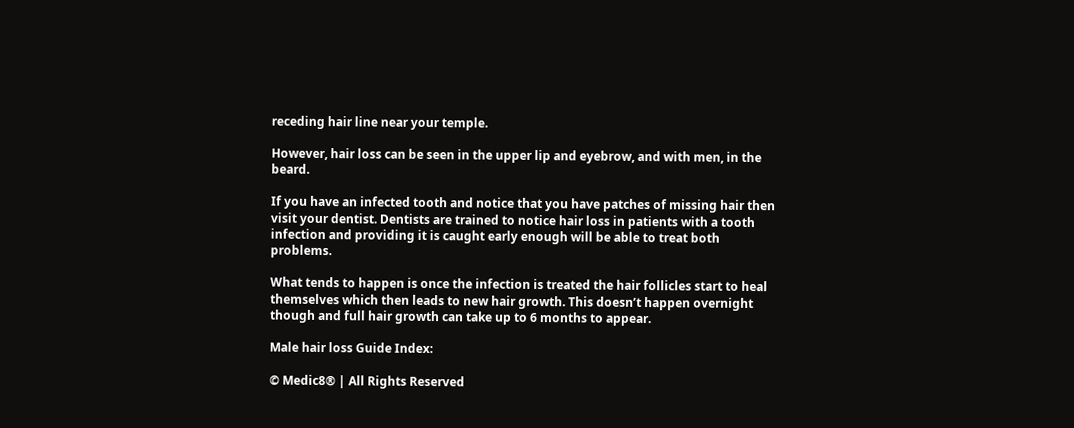receding hair line near your temple.

However, hair loss can be seen in the upper lip and eyebrow, and with men, in the beard.

If you have an infected tooth and notice that you have patches of missing hair then visit your dentist. Dentists are trained to notice hair loss in patients with a tooth infection and providing it is caught early enough will be able to treat both problems.

What tends to happen is once the infection is treated the hair follicles start to heal themselves which then leads to new hair growth. This doesn’t happen overnight though and full hair growth can take up to 6 months to appear.

Male hair loss Guide Index:

© Medic8® | All Rights Reserved